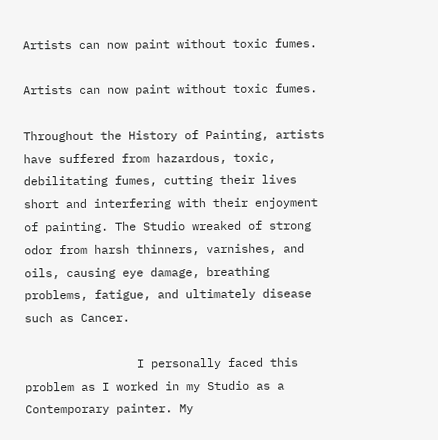Artists can now paint without toxic fumes.

Artists can now paint without toxic fumes.

Throughout the History of Painting, artists have suffered from hazardous, toxic, debilitating fumes, cutting their lives short and interfering with their enjoyment of painting. The Studio wreaked of strong odor from harsh thinners, varnishes, and oils, causing eye damage, breathing  problems, fatigue, and ultimately disease such as Cancer.

                I personally faced this problem as I worked in my Studio as a Contemporary painter. My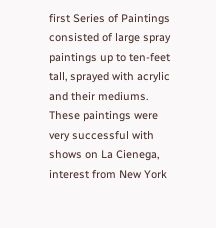first Series of Paintings consisted of large spray paintings up to ten-feet tall, sprayed with acrylic and their mediums. These paintings were very successful with shows on La Cienega, interest from New York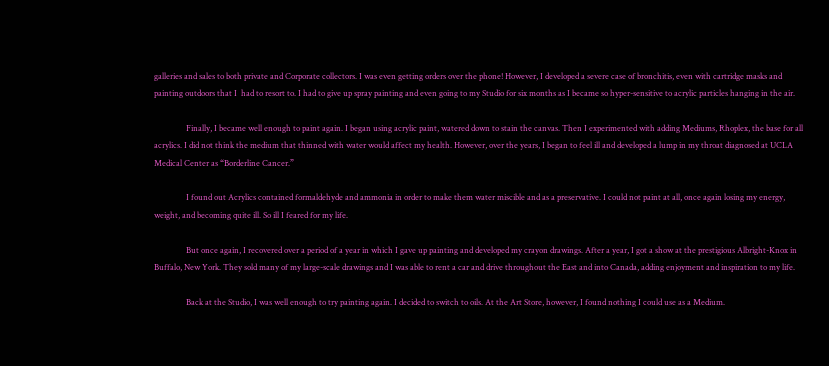galleries and sales to both private and Corporate collectors. I was even getting orders over the phone! However, I developed a severe case of bronchitis, even with cartridge masks and painting outdoors that I  had to resort to. I had to give up spray painting and even going to my Studio for six months as I became so hyper-sensitive to acrylic particles hanging in the air.

                Finally, I became well enough to paint again. I began using acrylic paint, watered down to stain the canvas. Then I experimented with adding Mediums, Rhoplex, the base for all acrylics. I did not think the medium that thinned with water would affect my health. However, over the years, I began to feel ill and developed a lump in my throat diagnosed at UCLA Medical Center as “Borderline Cancer.”

                I found out Acrylics contained formaldehyde and ammonia in order to make them water miscible and as a preservative. I could not paint at all, once again losing my energy, weight, and becoming quite ill. So ill I feared for my life.

                But once again, I recovered over a period of a year in which I gave up painting and developed my crayon drawings. After a year, I got a show at the prestigious Albright-Knox in Buffalo, New York. They sold many of my large-scale drawings and I was able to rent a car and drive throughout the East and into Canada, adding enjoyment and inspiration to my life.

                Back at the Studio, I was well enough to try painting again. I decided to switch to oils. At the Art Store, however, I found nothing I could use as a Medium.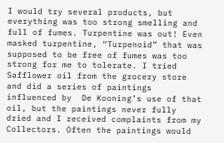I would try several products, but everything was too strong smelling and full of fumes. Turpentine was out! Even masked turpentine, “Turpenoid” that was supposed to be free of fumes was too strong for me to tolerate. I tried Safflower oil from the grocery store and did a series of paintings influenced by  De Kooning’s use of that oil, but the paintings never fully dried and I received complaints from my Collectors. Often the paintings would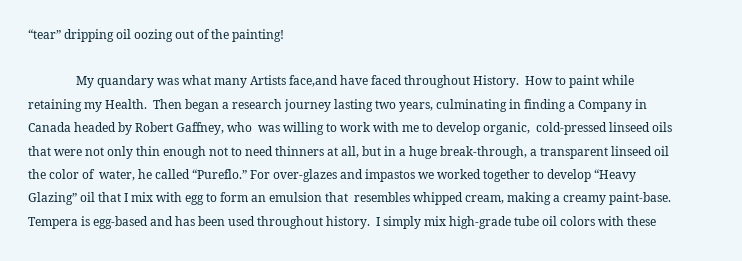“tear” dripping oil oozing out of the painting!

                My quandary was what many Artists face,and have faced throughout History.  How to paint while retaining my Health.  Then began a research journey lasting two years, culminating in finding a Company in Canada headed by Robert Gaffney, who  was willing to work with me to develop organic,  cold-pressed linseed oils that were not only thin enough not to need thinners at all, but in a huge break-through, a transparent linseed oil the color of  water, he called “Pureflo.” For over-glazes and impastos we worked together to develop “Heavy Glazing” oil that I mix with egg to form an emulsion that  resembles whipped cream, making a creamy paint-base. Tempera is egg-based and has been used throughout history.  I simply mix high-grade tube oil colors with these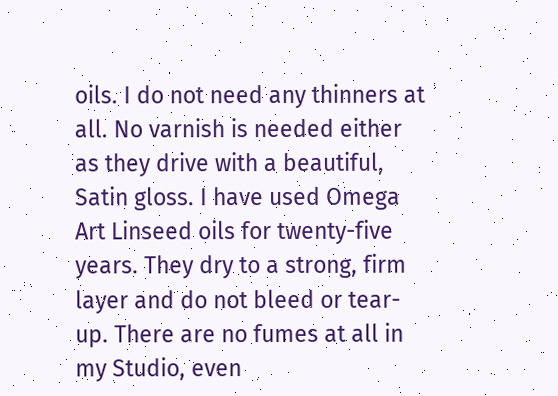oils. I do not need any thinners at all. No varnish is needed either as they drive with a beautiful, Satin gloss. I have used Omega Art Linseed oils for twenty-five years. They dry to a strong, firm layer and do not bleed or tear-up. There are no fumes at all in my Studio, even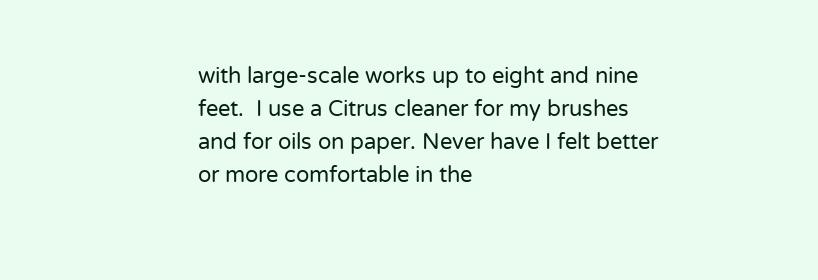with large-scale works up to eight and nine feet.  I use a Citrus cleaner for my brushes and for oils on paper. Never have I felt better or more comfortable in the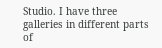Studio. I have three galleries in different parts of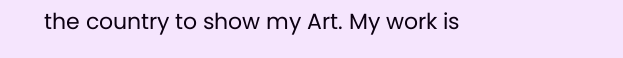the country to show my Art. My work is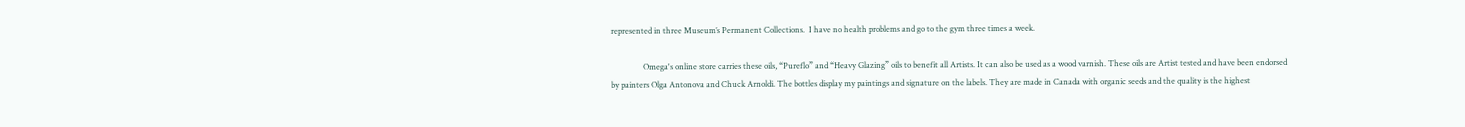represented in three Museum’s Permanent Collections.  I have no health problems and go to the gym three times a week.

                Omega's online store carries these oils, “Pureflo” and “Heavy Glazing” oils to benefit all Artists. It can also be used as a wood varnish. These oils are Artist tested and have been endorsed by painters Olga Antonova and Chuck Arnoldi. The bottles display my paintings and signature on the labels. They are made in Canada with organic seeds and the quality is the highest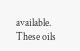available. These oils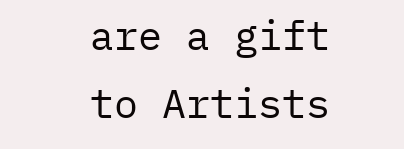are a gift to Artists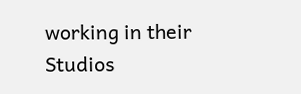working in their Studios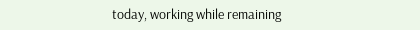today, working while remaining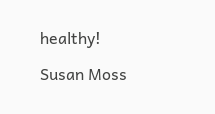healthy!

Susan Moss